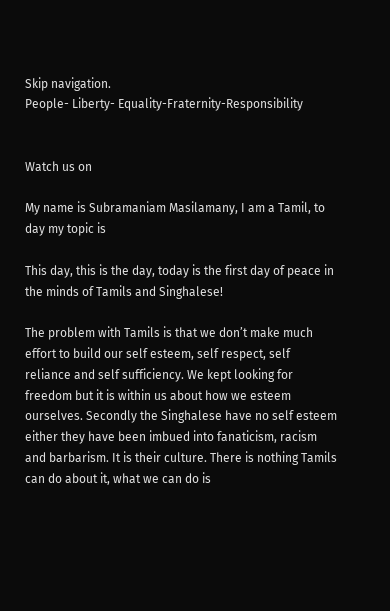Skip navigation.
People- Liberty- Equality-Fraternity-Responsibility


Watch us on

My name is Subramaniam Masilamany, I am a Tamil, to day my topic is

This day, this is the day, today is the first day of peace in the minds of Tamils and Singhalese!

The problem with Tamils is that we don’t make much effort to build our self esteem, self respect, self reliance and self sufficiency. We kept looking for freedom but it is within us about how we esteem ourselves. Secondly the Singhalese have no self esteem either they have been imbued into fanaticism, racism and barbarism. It is their culture. There is nothing Tamils can do about it, what we can do is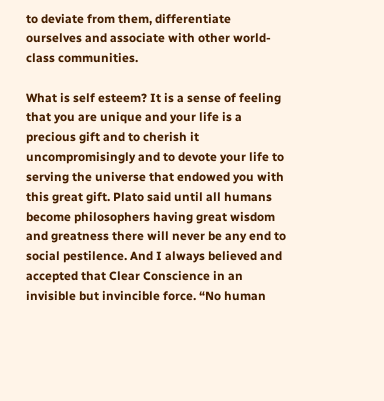to deviate from them, differentiate ourselves and associate with other world-class communities.

What is self esteem? It is a sense of feeling that you are unique and your life is a precious gift and to cherish it uncompromisingly and to devote your life to serving the universe that endowed you with this great gift. Plato said until all humans become philosophers having great wisdom and greatness there will never be any end to social pestilence. And I always believed and accepted that Clear Conscience in an invisible but invincible force. “No human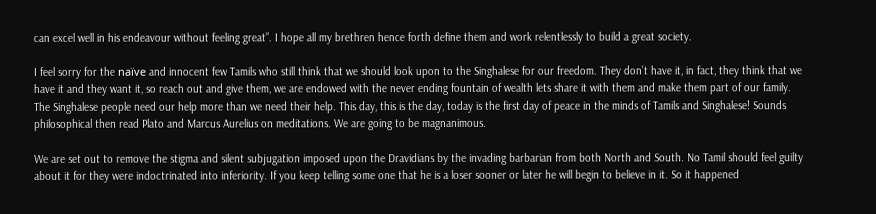can excel well in his endeavour without feeling great”. I hope all my brethren hence forth define them and work relentlessly to build a great society.

I feel sorry for the naïve and innocent few Tamils who still think that we should look upon to the Singhalese for our freedom. They don’t have it, in fact, they think that we have it and they want it, so reach out and give them, we are endowed with the never ending fountain of wealth lets share it with them and make them part of our family. The Singhalese people need our help more than we need their help. This day, this is the day, today is the first day of peace in the minds of Tamils and Singhalese! Sounds philosophical then read Plato and Marcus Aurelius on meditations. We are going to be magnanimous.

We are set out to remove the stigma and silent subjugation imposed upon the Dravidians by the invading barbarian from both North and South. No Tamil should feel guilty about it for they were indoctrinated into inferiority. If you keep telling some one that he is a loser sooner or later he will begin to believe in it. So it happened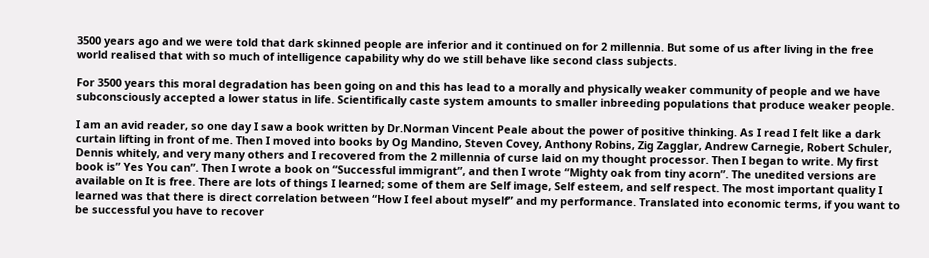3500 years ago and we were told that dark skinned people are inferior and it continued on for 2 millennia. But some of us after living in the free world realised that with so much of intelligence capability why do we still behave like second class subjects.

For 3500 years this moral degradation has been going on and this has lead to a morally and physically weaker community of people and we have subconsciously accepted a lower status in life. Scientifically caste system amounts to smaller inbreeding populations that produce weaker people.

I am an avid reader, so one day I saw a book written by Dr.Norman Vincent Peale about the power of positive thinking. As I read I felt like a dark curtain lifting in front of me. Then I moved into books by Og Mandino, Steven Covey, Anthony Robins, Zig Zagglar, Andrew Carnegie, Robert Schuler, Dennis whitely, and very many others and I recovered from the 2 millennia of curse laid on my thought processor. Then I began to write. My first book is” Yes You can”. Then I wrote a book on “Successful immigrant”, and then I wrote “Mighty oak from tiny acorn”. The unedited versions are available on It is free. There are lots of things I learned; some of them are Self image, Self esteem, and self respect. The most important quality I learned was that there is direct correlation between “How I feel about myself” and my performance. Translated into economic terms, if you want to be successful you have to recover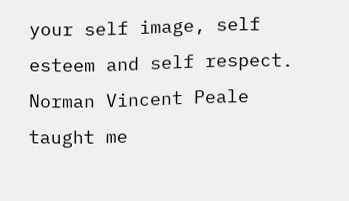your self image, self esteem and self respect. Norman Vincent Peale taught me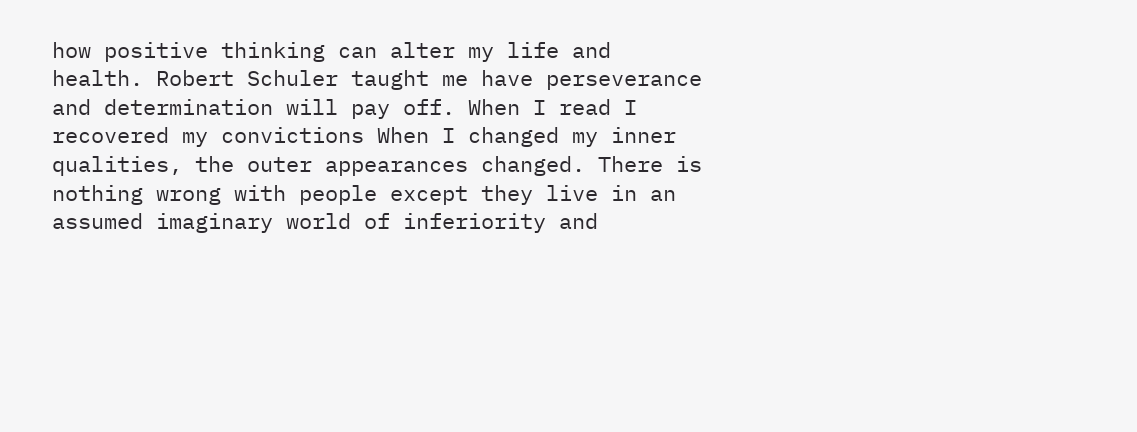how positive thinking can alter my life and health. Robert Schuler taught me have perseverance and determination will pay off. When I read I recovered my convictions When I changed my inner qualities, the outer appearances changed. There is nothing wrong with people except they live in an assumed imaginary world of inferiority and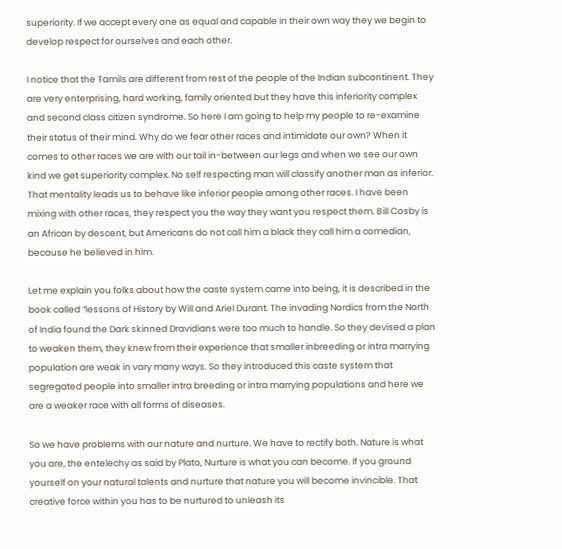superiority. If we accept every one as equal and capable in their own way they we begin to develop respect for ourselves and each other.

I notice that the Tamils are different from rest of the people of the Indian subcontinent. They are very enterprising, hard working, family oriented but they have this inferiority complex and second class citizen syndrome. So here I am going to help my people to re-examine their status of their mind. Why do we fear other races and intimidate our own? When it comes to other races we are with our tail in-between our legs and when we see our own kind we get superiority complex. No self respecting man will classify another man as inferior. That mentality leads us to behave like inferior people among other races. I have been mixing with other races, they respect you the way they want you respect them. Bill Cosby is an African by descent, but Americans do not call him a black they call him a comedian, because he believed in him.

Let me explain you folks about how the caste system came into being, it is described in the book called “lessons of History by Will and Ariel Durant. The invading Nordics from the North of India found the Dark skinned Dravidians were too much to handle. So they devised a plan to weaken them, they knew from their experience that smaller inbreeding or intra marrying population are weak in vary many ways. So they introduced this caste system that segregated people into smaller intra breeding or intra marrying populations and here we are a weaker race with all forms of diseases.

So we have problems with our nature and nurture. We have to rectify both. Nature is what you are, the entelechy as said by Plato, Nurture is what you can become. If you ground yourself on your natural talents and nurture that nature you will become invincible. That creative force within you has to be nurtured to unleash its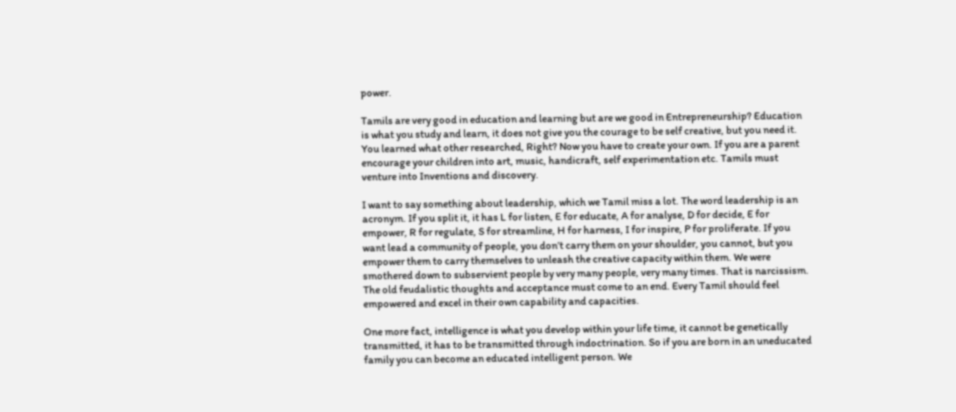power.

Tamils are very good in education and learning but are we good in Entrepreneurship? Education is what you study and learn, it does not give you the courage to be self creative, but you need it. You learned what other researched, Right? Now you have to create your own. If you are a parent encourage your children into art, music, handicraft, self experimentation etc. Tamils must venture into Inventions and discovery.

I want to say something about leadership, which we Tamil miss a lot. The word leadership is an acronym. If you split it, it has L for listen, E for educate, A for analyse, D for decide, E for empower, R for regulate, S for streamline, H for harness, I for inspire, P for proliferate. If you want lead a community of people, you don’t carry them on your shoulder, you cannot, but you empower them to carry themselves to unleash the creative capacity within them. We were smothered down to subservient people by very many people, very many times. That is narcissism. The old feudalistic thoughts and acceptance must come to an end. Every Tamil should feel empowered and excel in their own capability and capacities.

One more fact, intelligence is what you develop within your life time, it cannot be genetically transmitted, it has to be transmitted through indoctrination. So if you are born in an uneducated family you can become an educated intelligent person. We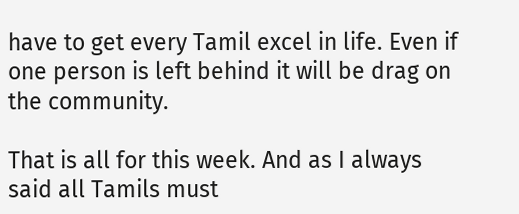have to get every Tamil excel in life. Even if one person is left behind it will be drag on the community.

That is all for this week. And as I always said all Tamils must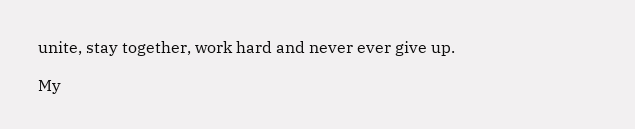unite, stay together, work hard and never ever give up.

My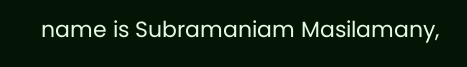name is Subramaniam Masilamany,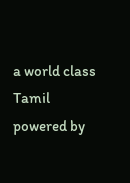a world class Tamil powered by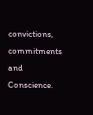convictions, commitments and Conscience.